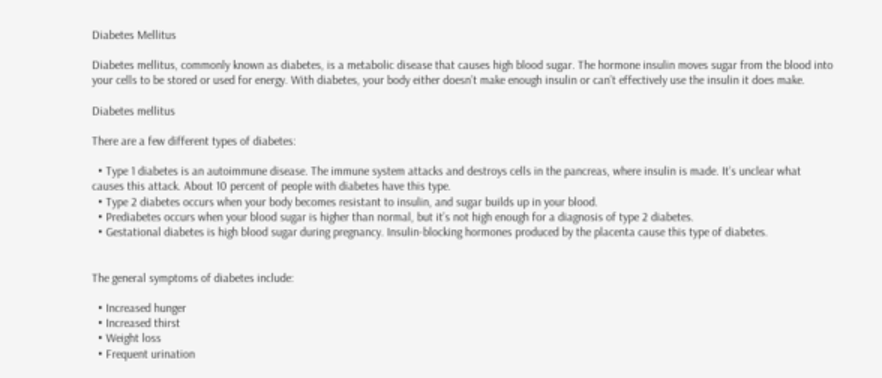Diabetes Mellitus

Diabetes mellitus, commonly known as diabetes, is a metabolic disease that causes high blood sugar. The hormone insulin moves sugar from the blood into your cells to be stored or used for energy. With diabetes, your body either doesn’t make enough insulin or can’t effectively use the insulin it does make.

Diabetes mellitus

There are a few different types of diabetes:

  • Type 1 diabetes is an autoimmune disease. The immune system attacks and destroys cells in the pancreas, where insulin is made. It’s unclear what causes this attack. About 10 percent of people with diabetes have this type.
  • Type 2 diabetes occurs when your body becomes resistant to insulin, and sugar builds up in your blood.
  • Prediabetes occurs when your blood sugar is higher than normal, but it’s not high enough for a diagnosis of type 2 diabetes.
  • Gestational diabetes is high blood sugar during pregnancy. Insulin-blocking hormones produced by the placenta cause this type of diabetes.


The general symptoms of diabetes include:

  • Increased hunger
  • Increased thirst
  • Weight loss
  • Frequent urination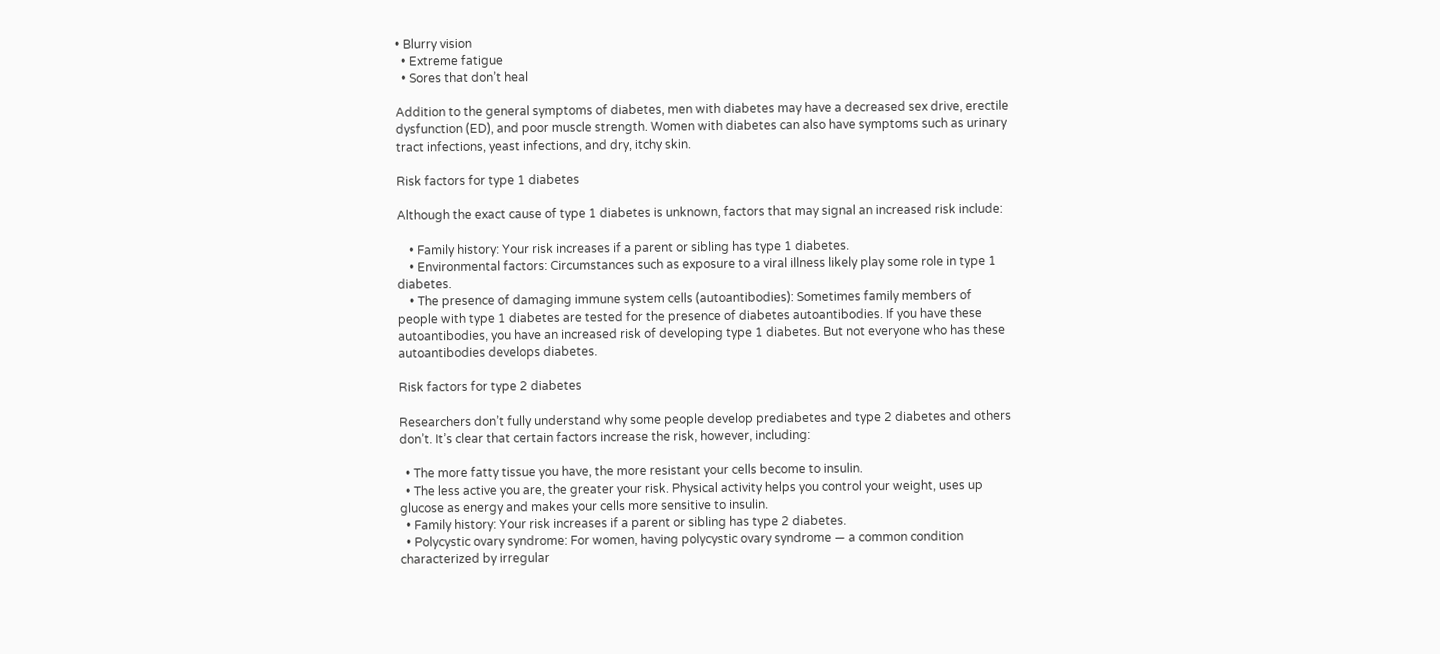• Blurry vision
  • Extreme fatigue
  • Sores that don’t heal

Addition to the general symptoms of diabetes, men with diabetes may have a decreased sex drive, erectile dysfunction (ED), and poor muscle strength. Women with diabetes can also have symptoms such as urinary tract infections, yeast infections, and dry, itchy skin.

Risk factors for type 1 diabetes

Although the exact cause of type 1 diabetes is unknown, factors that may signal an increased risk include:

    • Family history: Your risk increases if a parent or sibling has type 1 diabetes.
    • Environmental factors: Circumstances such as exposure to a viral illness likely play some role in type 1 diabetes.
    • The presence of damaging immune system cells (autoantibodies): Sometimes family members of people with type 1 diabetes are tested for the presence of diabetes autoantibodies. If you have these autoantibodies, you have an increased risk of developing type 1 diabetes. But not everyone who has these autoantibodies develops diabetes.

Risk factors for type 2 diabetes

Researchers don’t fully understand why some people develop prediabetes and type 2 diabetes and others don’t. It’s clear that certain factors increase the risk, however, including:

  • The more fatty tissue you have, the more resistant your cells become to insulin.
  • The less active you are, the greater your risk. Physical activity helps you control your weight, uses up glucose as energy and makes your cells more sensitive to insulin.
  • Family history: Your risk increases if a parent or sibling has type 2 diabetes.
  • Polycystic ovary syndrome: For women, having polycystic ovary syndrome — a common condition characterized by irregular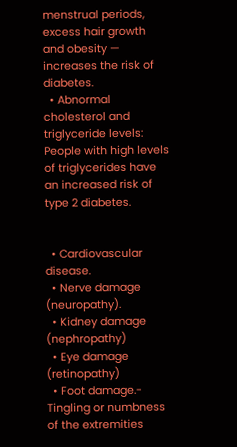menstrual periods, excess hair growth and obesity — increases the risk of diabetes.
  • Abnormal cholesterol and triglyceride levels: People with high levels of triglycerides have an increased risk of type 2 diabetes.


  • Cardiovascular disease.
  • Nerve damage (neuropathy).
  • Kidney damage (nephropathy)
  • Eye damage (retinopathy)
  • Foot damage.- Tingling or numbness of the extremities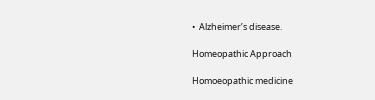•  Alzheimer’s disease.

Homeopathic Approach

Homoeopathic medicine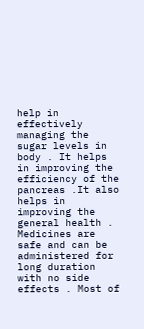help in effectively managing the sugar levels in body . It helps in improving the efficiency of the pancreas .It also helps in improving the general health . Medicines are safe and can be administered for long duration with no side effects . Most of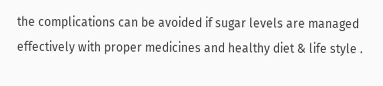the complications can be avoided if sugar levels are managed effectively with proper medicines and healthy diet & life style .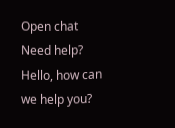Open chat
Need help?
Hello, how can we help you?